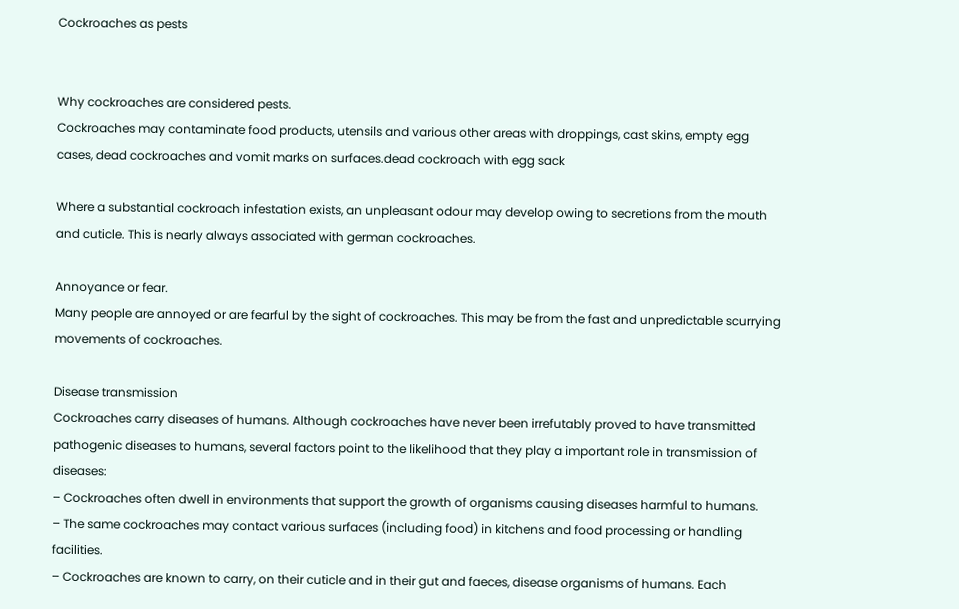Cockroaches as pests


Why cockroaches are considered pests.
Cockroaches may contaminate food products, utensils and various other areas with droppings, cast skins, empty egg cases, dead cockroaches and vomit marks on surfaces.dead cockroach with egg sack

Where a substantial cockroach infestation exists, an unpleasant odour may develop owing to secretions from the mouth and cuticle. This is nearly always associated with german cockroaches.

Annoyance or fear.
Many people are annoyed or are fearful by the sight of cockroaches. This may be from the fast and unpredictable scurrying movements of cockroaches.

Disease transmission
Cockroaches carry diseases of humans. Although cockroaches have never been irrefutably proved to have transmitted pathogenic diseases to humans, several factors point to the likelihood that they play a important role in transmission of diseases:
– Cockroaches often dwell in environments that support the growth of organisms causing diseases harmful to humans.
– The same cockroaches may contact various surfaces (including food) in kitchens and food processing or handling facilities.
– Cockroaches are known to carry, on their cuticle and in their gut and faeces, disease organisms of humans. Each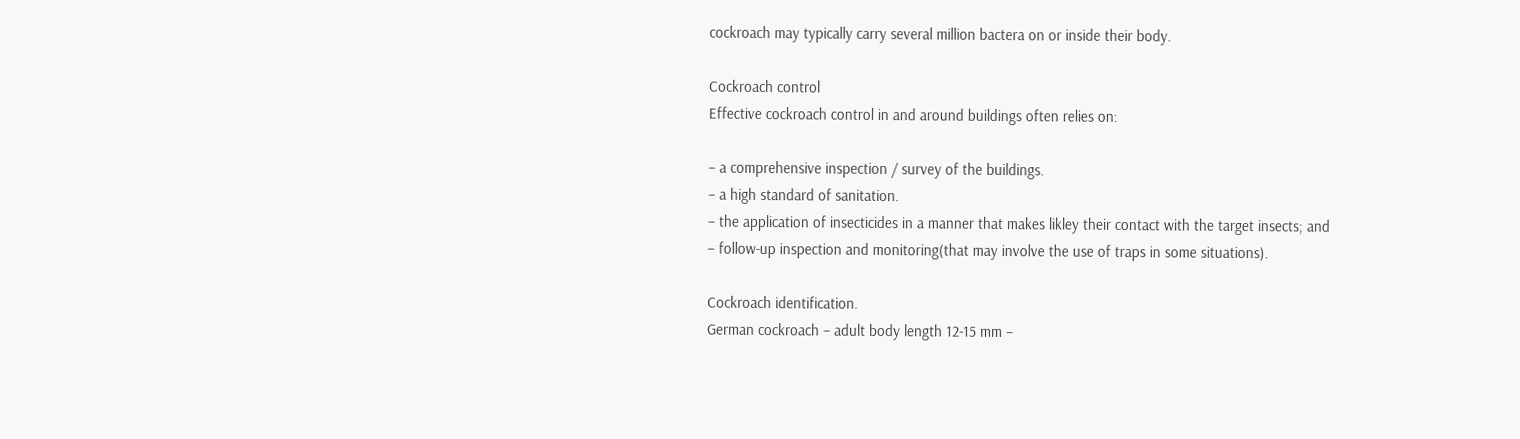cockroach may typically carry several million bactera on or inside their body.

Cockroach control
Effective cockroach control in and around buildings often relies on:

– a comprehensive inspection / survey of the buildings.
– a high standard of sanitation.
– the application of insecticides in a manner that makes likley their contact with the target insects; and
– follow-up inspection and monitoring(that may involve the use of traps in some situations).

Cockroach identification.
German cockroach – adult body length 12-15 mm –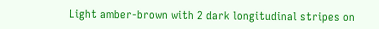Light amber-brown with 2 dark longitudinal stripes on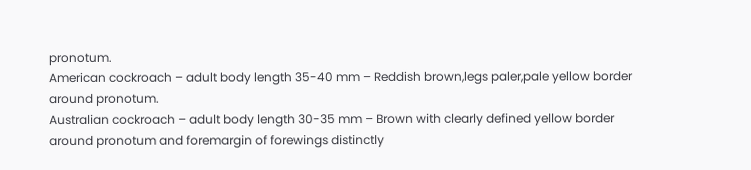pronotum.
American cockroach – adult body length 35-40 mm – Reddish brown,legs paler,pale yellow border around pronotum.
Australian cockroach – adult body length 30-35 mm – Brown with clearly defined yellow border around pronotum and foremargin of forewings distinctly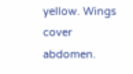yellow. Wings cover abdomen.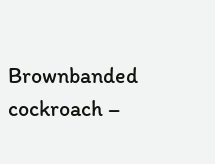Brownbanded cockroach –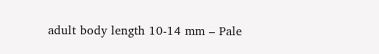adult body length 10-14 mm – Pale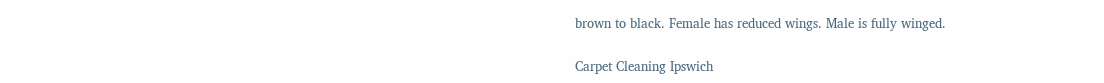brown to black. Female has reduced wings. Male is fully winged.

Carpet Cleaning Ipswich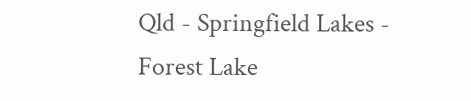Qld - Springfield Lakes - Forest Lake